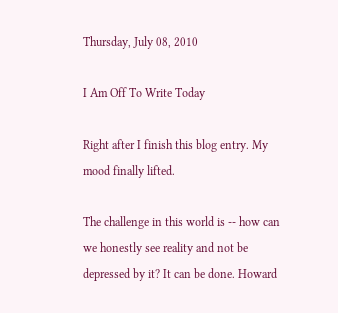Thursday, July 08, 2010

I Am Off To Write Today

Right after I finish this blog entry. My mood finally lifted.

The challenge in this world is -- how can we honestly see reality and not be depressed by it? It can be done. Howard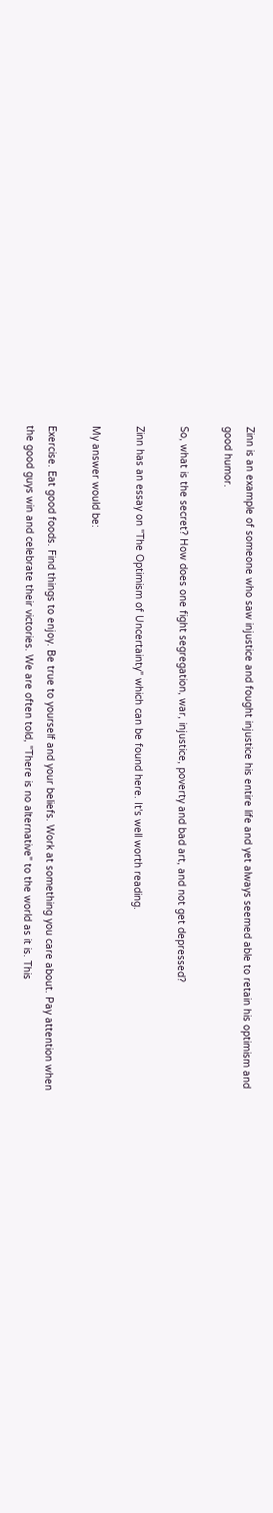Zinn is an example of someone who saw injustice and fought injustice his entire life and yet always seemed able to retain his optimism and good humor.

So, what is the secret? How does one fight segregation, war, injustice, poverty and bad art, and not get depressed?

Zinn has an essay on "The Optimism of Uncertainty" which can be found here. It's well worth reading.

My answer would be:

Exercise. Eat good foods. Find things to enjoy. Be true to yourself and your beliefs. Work at something you care about. Pay attention when the good guys win and celebrate their victories. We are often told, "There is no alternative" to the world as it is. This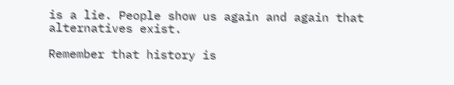is a lie. People show us again and again that alternatives exist.

Remember that history is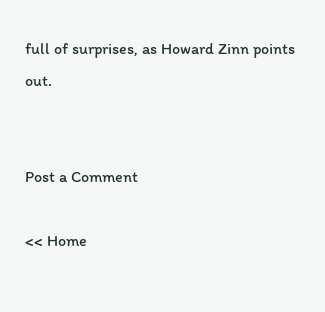full of surprises, as Howard Zinn points out.


Post a Comment

<< Home